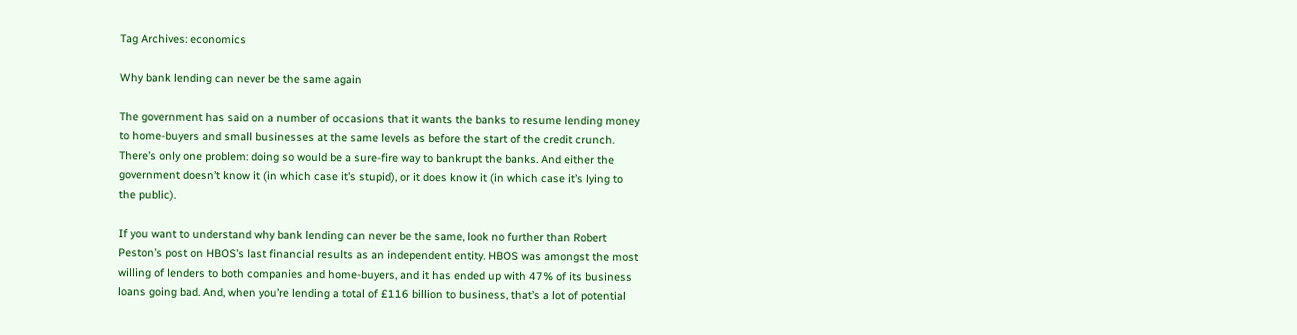Tag Archives: economics

Why bank lending can never be the same again

The government has said on a number of occasions that it wants the banks to resume lending money to home-buyers and small businesses at the same levels as before the start of the credit crunch. There’s only one problem: doing so would be a sure-fire way to bankrupt the banks. And either the government doesn’t know it (in which case it’s stupid), or it does know it (in which case it’s lying to the public).

If you want to understand why bank lending can never be the same, look no further than Robert Peston’s post on HBOS’s last financial results as an independent entity. HBOS was amongst the most willing of lenders to both companies and home-buyers, and it has ended up with 47% of its business loans going bad. And, when you’re lending a total of £116 billion to business, that’s a lot of potential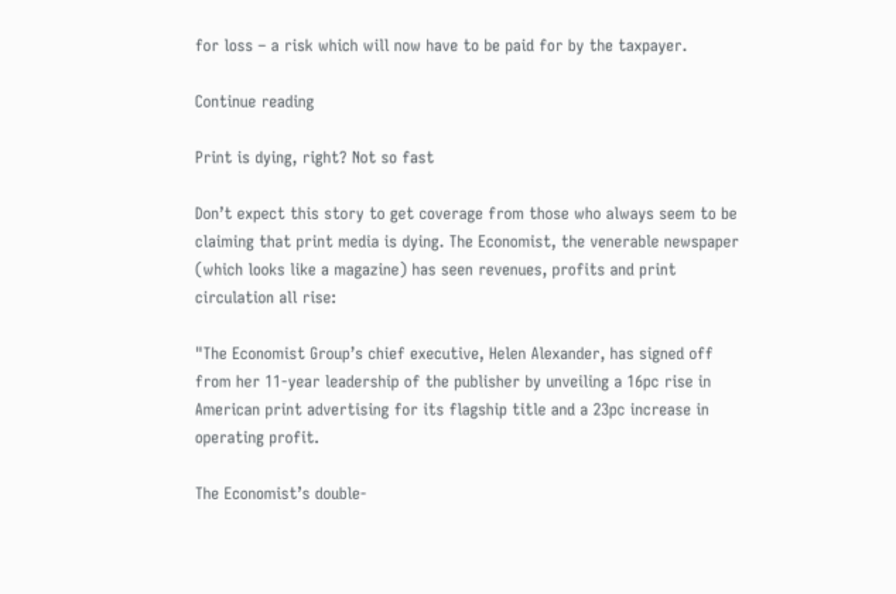for loss – a risk which will now have to be paid for by the taxpayer.

Continue reading

Print is dying, right? Not so fast

Don’t expect this story to get coverage from those who always seem to be claiming that print media is dying. The Economist, the venerable newspaper (which looks like a magazine) has seen revenues, profits and print circulation all rise:

"The Economist Group’s chief executive, Helen Alexander, has signed off from her 11-year leadership of the publisher by unveiling a 16pc rise in American print advertising for its flagship title and a 23pc increase in operating profit.

The Economist’s double-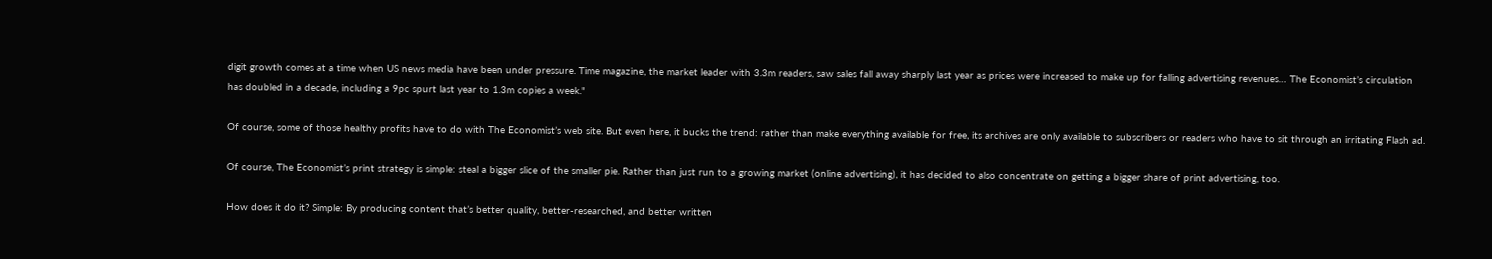digit growth comes at a time when US news media have been under pressure. Time magazine, the market leader with 3.3m readers, saw sales fall away sharply last year as prices were increased to make up for falling advertising revenues… The Economist’s circulation has doubled in a decade, including a 9pc spurt last year to 1.3m copies a week."

Of course, some of those healthy profits have to do with The Economist’s web site. But even here, it bucks the trend: rather than make everything available for free, its archives are only available to subscribers or readers who have to sit through an irritating Flash ad.

Of course, The Economist’s print strategy is simple: steal a bigger slice of the smaller pie. Rather than just run to a growing market (online advertising), it has decided to also concentrate on getting a bigger share of print advertising, too.

How does it do it? Simple: By producing content that’s better quality, better-researched, and better written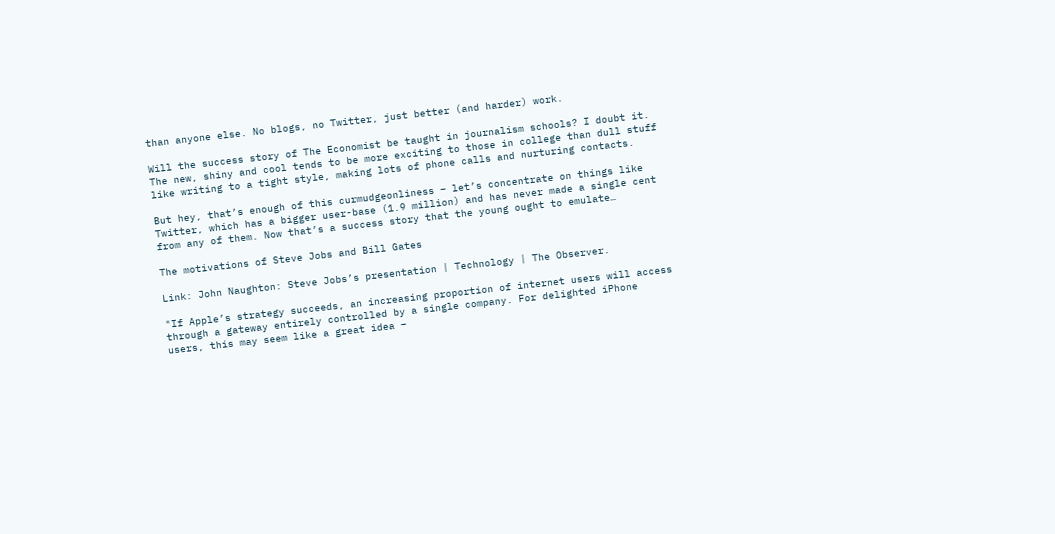than anyone else. No blogs, no Twitter, just better (and harder) work.

Will the success story of The Economist be taught in journalism schools? I doubt it. The new, shiny and cool tends to be more exciting to those in college than dull stuff like writing to a tight style, making lots of phone calls and nurturing contacts.

But hey, that’s enough of this curmudgeonliness – let’s concentrate on things like Twitter, which has a bigger user-base (1.9 million) and has never made a single cent from any of them. Now that’s a success story that the young ought to emulate…

The motivations of Steve Jobs and Bill Gates

Link: John Naughton: Steve Jobs’s presentation | Technology | The Observer.

"If Apple’s strategy succeeds, an increasing proportion of internet users will access through a gateway entirely controlled by a single company. For delighted iPhone users, this may seem like a great idea –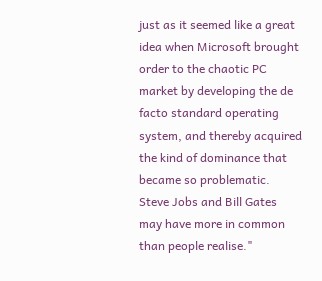just as it seemed like a great idea when Microsoft brought order to the chaotic PC market by developing the de facto standard operating system, and thereby acquired the kind of dominance that became so problematic. Steve Jobs and Bill Gates may have more in common than people realise."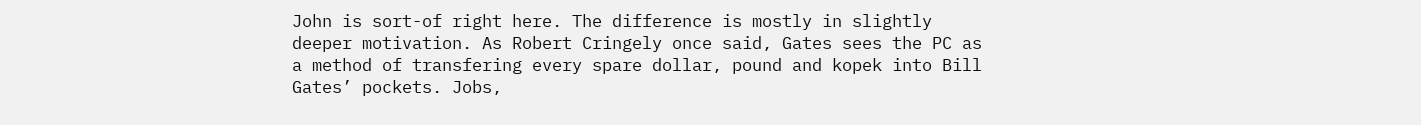John is sort-of right here. The difference is mostly in slightly deeper motivation. As Robert Cringely once said, Gates sees the PC as a method of transfering every spare dollar, pound and kopek into Bill Gates’ pockets. Jobs,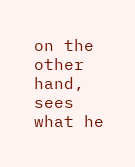on the other hand, sees what he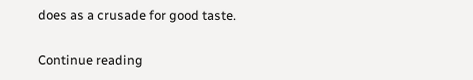does as a crusade for good taste.

Continue reading